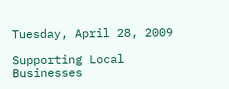Tuesday, April 28, 2009

Supporting Local Businesses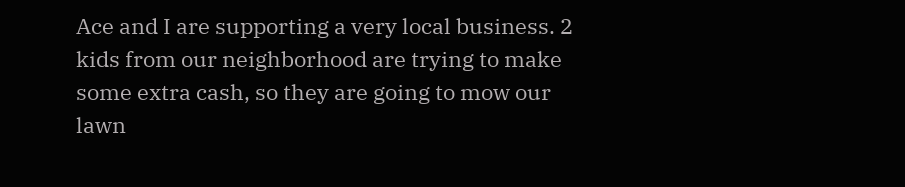Ace and I are supporting a very local business. 2 kids from our neighborhood are trying to make some extra cash, so they are going to mow our lawn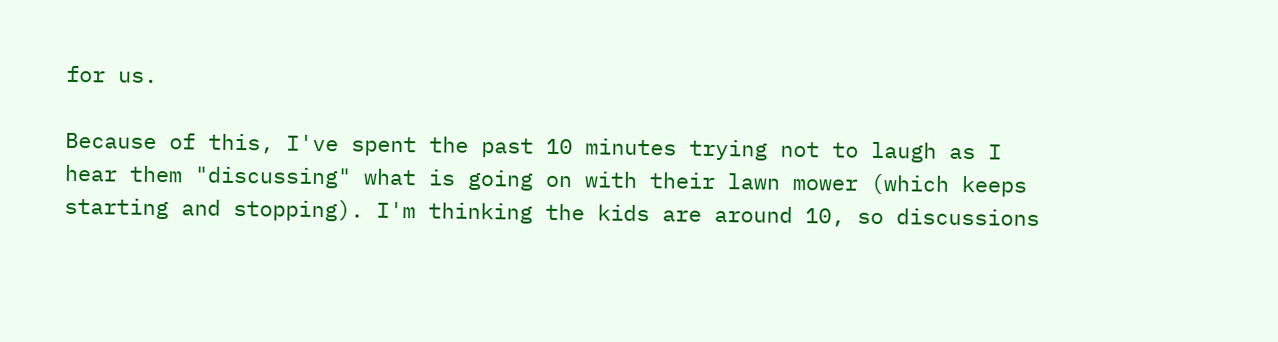for us.

Because of this, I've spent the past 10 minutes trying not to laugh as I hear them "discussing" what is going on with their lawn mower (which keeps starting and stopping). I'm thinking the kids are around 10, so discussions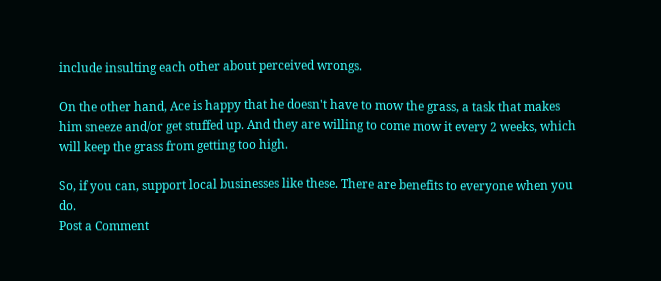include insulting each other about perceived wrongs.

On the other hand, Ace is happy that he doesn't have to mow the grass, a task that makes him sneeze and/or get stuffed up. And they are willing to come mow it every 2 weeks, which will keep the grass from getting too high.

So, if you can, support local businesses like these. There are benefits to everyone when you do.
Post a Comment